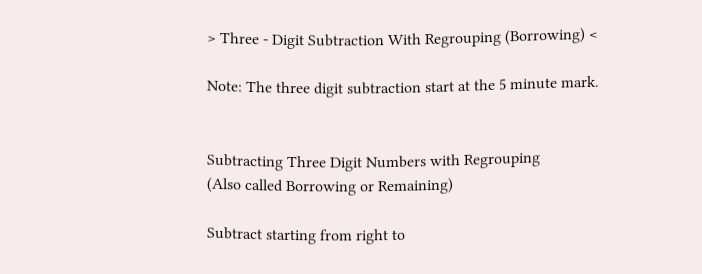> Three - Digit Subtraction With Regrouping (Borrowing) <

Note: The three digit subtraction start at the 5 minute mark.


Subtracting Three Digit Numbers with Regrouping
(Also called Borrowing or Remaining)

Subtract starting from right to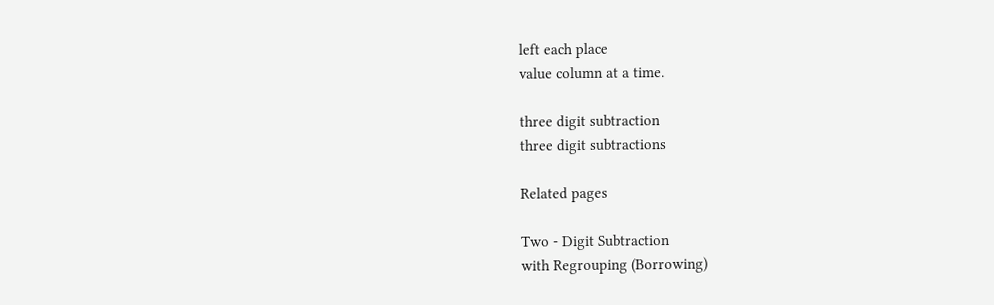left each place
value column at a time.

three digit subtraction
three digit subtractions

Related pages

Two - Digit Subtraction
with Regrouping (Borrowing)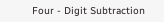Four - Digit Subtraction